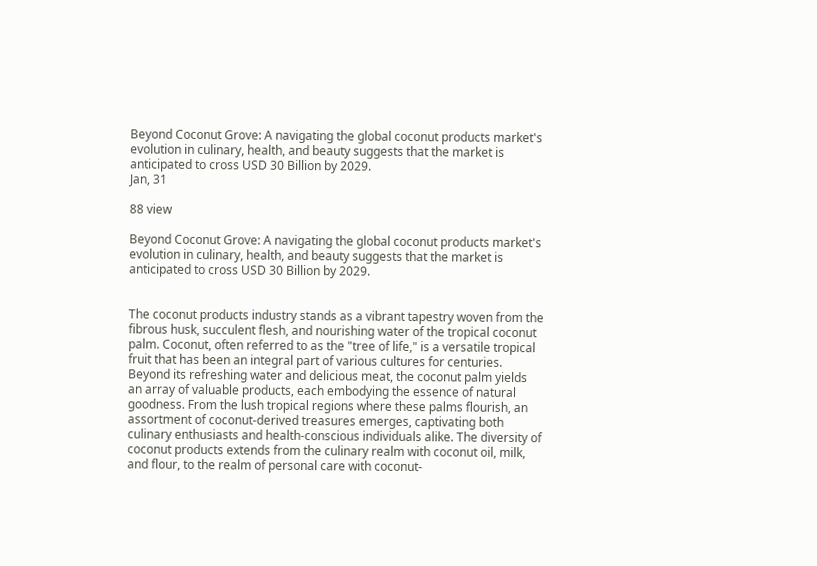Beyond Coconut Grove: A navigating the global coconut products market's evolution in culinary, health, and beauty suggests that the market is anticipated to cross USD 30 Billion by 2029.
Jan, 31

88 view

Beyond Coconut Grove: A navigating the global coconut products market's evolution in culinary, health, and beauty suggests that the market is anticipated to cross USD 30 Billion by 2029.


The coconut products industry stands as a vibrant tapestry woven from the fibrous husk, succulent flesh, and nourishing water of the tropical coconut palm. Coconut, often referred to as the "tree of life," is a versatile tropical fruit that has been an integral part of various cultures for centuries. Beyond its refreshing water and delicious meat, the coconut palm yields an array of valuable products, each embodying the essence of natural goodness. From the lush tropical regions where these palms flourish, an assortment of coconut-derived treasures emerges, captivating both culinary enthusiasts and health-conscious individuals alike. The diversity of coconut products extends from the culinary realm with coconut oil, milk, and flour, to the realm of personal care with coconut-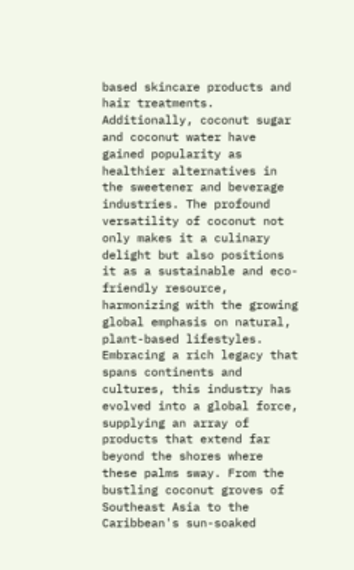based skincare products and hair treatments. Additionally, coconut sugar and coconut water have gained popularity as healthier alternatives in the sweetener and beverage industries. The profound versatility of coconut not only makes it a culinary delight but also positions it as a sustainable and eco-friendly resource, harmonizing with the growing global emphasis on natural, plant-based lifestyles. Embracing a rich legacy that spans continents and cultures, this industry has evolved into a global force, supplying an array of products that extend far beyond the shores where these palms sway. From the bustling coconut groves of Southeast Asia to the Caribbean's sun-soaked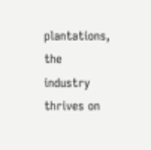plantations, the industry thrives on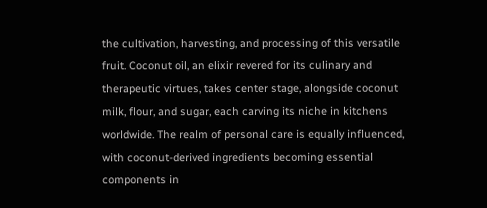the cultivation, harvesting, and processing of this versatile fruit. Coconut oil, an elixir revered for its culinary and therapeutic virtues, takes center stage, alongside coconut milk, flour, and sugar, each carving its niche in kitchens worldwide. The realm of personal care is equally influenced, with coconut-derived ingredients becoming essential components in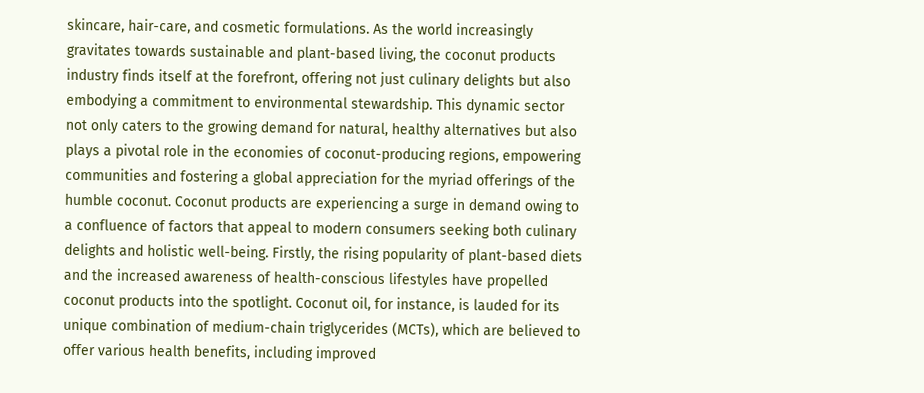skincare, hair-care, and cosmetic formulations. As the world increasingly gravitates towards sustainable and plant-based living, the coconut products industry finds itself at the forefront, offering not just culinary delights but also embodying a commitment to environmental stewardship. This dynamic sector not only caters to the growing demand for natural, healthy alternatives but also plays a pivotal role in the economies of coconut-producing regions, empowering communities and fostering a global appreciation for the myriad offerings of the humble coconut. Coconut products are experiencing a surge in demand owing to a confluence of factors that appeal to modern consumers seeking both culinary delights and holistic well-being. Firstly, the rising popularity of plant-based diets and the increased awareness of health-conscious lifestyles have propelled coconut products into the spotlight. Coconut oil, for instance, is lauded for its unique combination of medium-chain triglycerides (MCTs), which are believed to offer various health benefits, including improved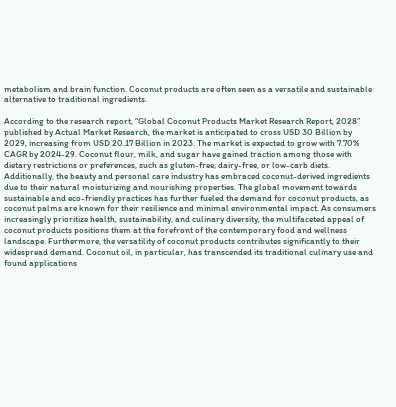metabolism and brain function. Coconut products are often seen as a versatile and sustainable alternative to traditional ingredients.

According to the research report, “Global Coconut Products Market Research Report, 2028” published by Actual Market Research, the market is anticipated to cross USD 30 Billion by 2029, increasing from USD 20.17 Billion in 2023. The market is expected to grow with 7.70% CAGR by 2024-29. Coconut flour, milk, and sugar have gained traction among those with dietary restrictions or preferences, such as gluten-free, dairy-free, or low-carb diets. Additionally, the beauty and personal care industry has embraced coconut-derived ingredients due to their natural moisturizing and nourishing properties. The global movement towards sustainable and eco-friendly practices has further fueled the demand for coconut products, as coconut palms are known for their resilience and minimal environmental impact. As consumers increasingly prioritize health, sustainability, and culinary diversity, the multifaceted appeal of coconut products positions them at the forefront of the contemporary food and wellness landscape. Furthermore, the versatility of coconut products contributes significantly to their widespread demand. Coconut oil, in particular, has transcended its traditional culinary use and found applications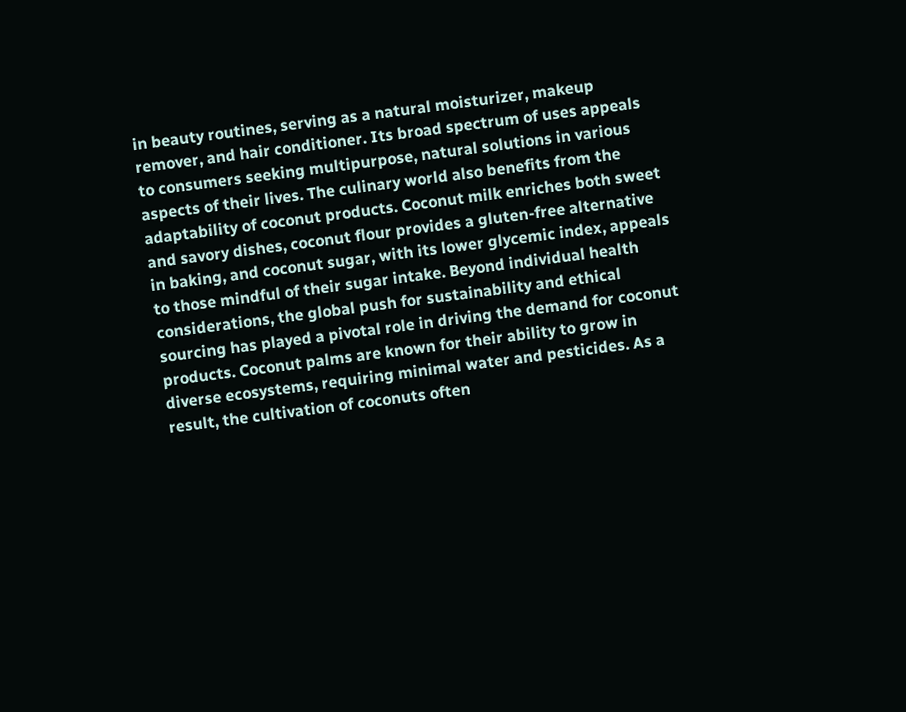in beauty routines, serving as a natural moisturizer, makeup remover, and hair conditioner. Its broad spectrum of uses appeals to consumers seeking multipurpose, natural solutions in various aspects of their lives. The culinary world also benefits from the adaptability of coconut products. Coconut milk enriches both sweet and savory dishes, coconut flour provides a gluten-free alternative in baking, and coconut sugar, with its lower glycemic index, appeals to those mindful of their sugar intake. Beyond individual health considerations, the global push for sustainability and ethical sourcing has played a pivotal role in driving the demand for coconut products. Coconut palms are known for their ability to grow in diverse ecosystems, requiring minimal water and pesticides. As a result, the cultivation of coconuts often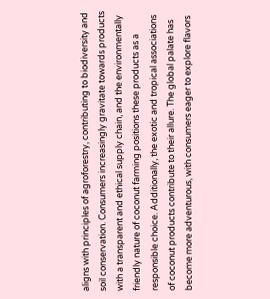aligns with principles of agroforestry, contributing to biodiversity and soil conservation. Consumers increasingly gravitate towards products with a transparent and ethical supply chain, and the environmentally friendly nature of coconut farming positions these products as a responsible choice. Additionally, the exotic and tropical associations of coconut products contribute to their allure. The global palate has become more adventurous, with consumers eager to explore flavors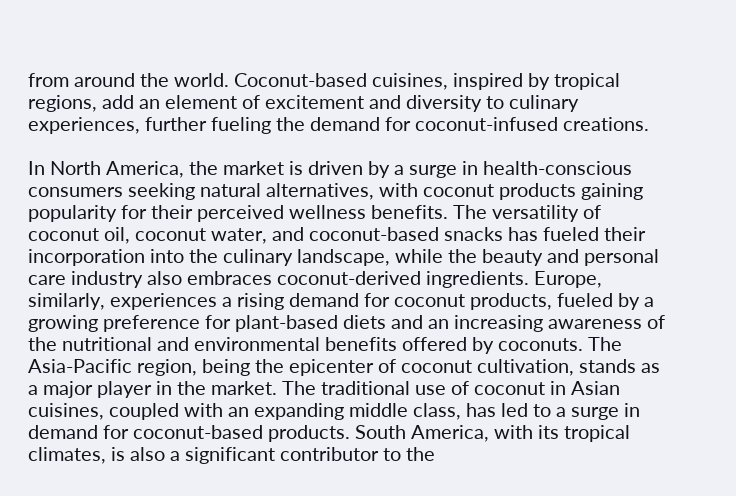from around the world. Coconut-based cuisines, inspired by tropical regions, add an element of excitement and diversity to culinary experiences, further fueling the demand for coconut-infused creations.

In North America, the market is driven by a surge in health-conscious consumers seeking natural alternatives, with coconut products gaining popularity for their perceived wellness benefits. The versatility of coconut oil, coconut water, and coconut-based snacks has fueled their incorporation into the culinary landscape, while the beauty and personal care industry also embraces coconut-derived ingredients. Europe, similarly, experiences a rising demand for coconut products, fueled by a growing preference for plant-based diets and an increasing awareness of the nutritional and environmental benefits offered by coconuts. The Asia-Pacific region, being the epicenter of coconut cultivation, stands as a major player in the market. The traditional use of coconut in Asian cuisines, coupled with an expanding middle class, has led to a surge in demand for coconut-based products. South America, with its tropical climates, is also a significant contributor to the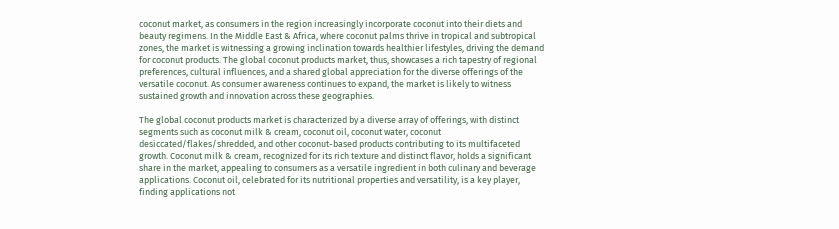coconut market, as consumers in the region increasingly incorporate coconut into their diets and beauty regimens. In the Middle East & Africa, where coconut palms thrive in tropical and subtropical zones, the market is witnessing a growing inclination towards healthier lifestyles, driving the demand for coconut products. The global coconut products market, thus, showcases a rich tapestry of regional preferences, cultural influences, and a shared global appreciation for the diverse offerings of the versatile coconut. As consumer awareness continues to expand, the market is likely to witness sustained growth and innovation across these geographies.

The global coconut products market is characterized by a diverse array of offerings, with distinct segments such as coconut milk & cream, coconut oil, coconut water, coconut desiccated/flakes/shredded, and other coconut-based products contributing to its multifaceted growth. Coconut milk & cream, recognized for its rich texture and distinct flavor, holds a significant share in the market, appealing to consumers as a versatile ingredient in both culinary and beverage applications. Coconut oil, celebrated for its nutritional properties and versatility, is a key player, finding applications not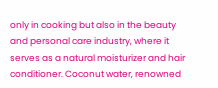only in cooking but also in the beauty and personal care industry, where it serves as a natural moisturizer and hair conditioner. Coconut water, renowned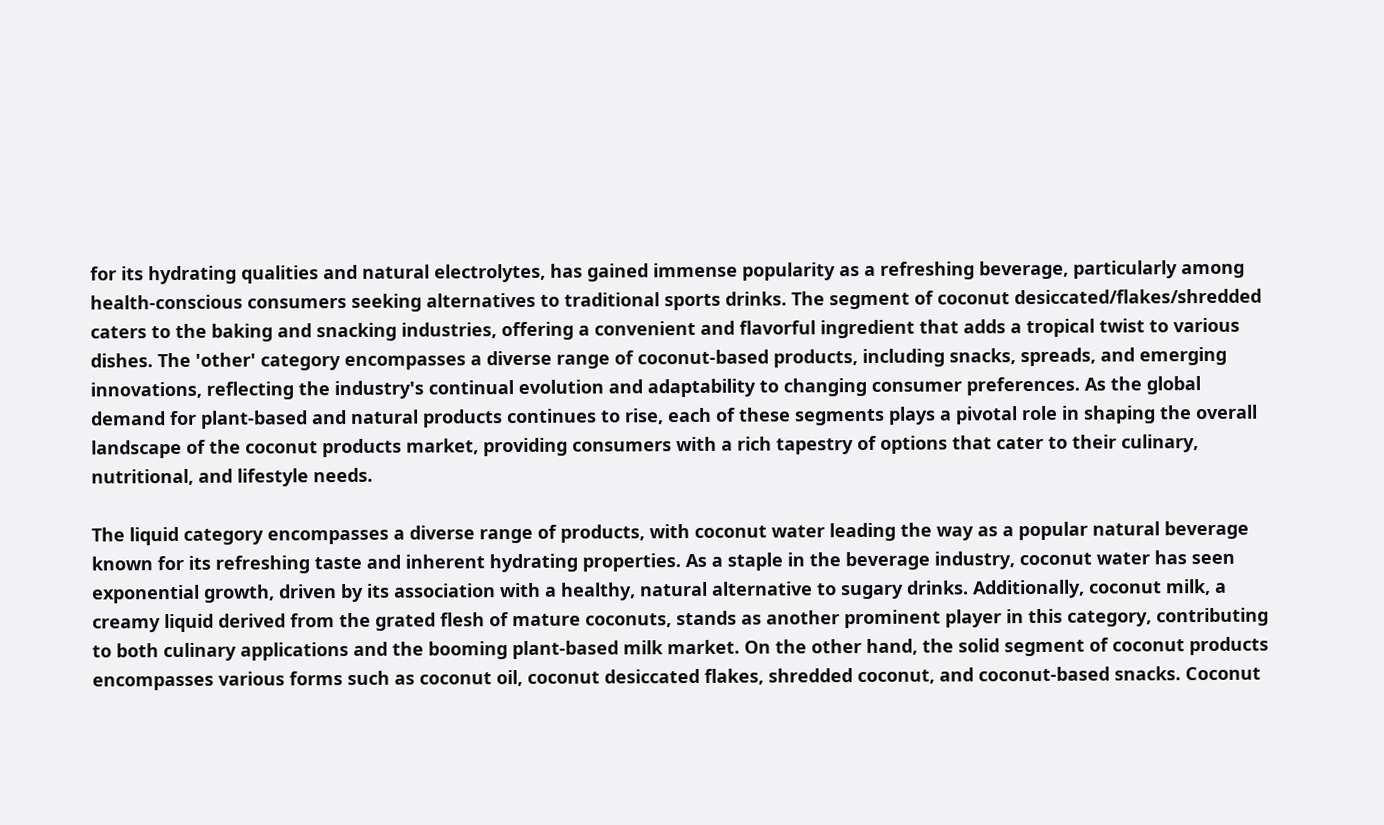for its hydrating qualities and natural electrolytes, has gained immense popularity as a refreshing beverage, particularly among health-conscious consumers seeking alternatives to traditional sports drinks. The segment of coconut desiccated/flakes/shredded caters to the baking and snacking industries, offering a convenient and flavorful ingredient that adds a tropical twist to various dishes. The 'other' category encompasses a diverse range of coconut-based products, including snacks, spreads, and emerging innovations, reflecting the industry's continual evolution and adaptability to changing consumer preferences. As the global demand for plant-based and natural products continues to rise, each of these segments plays a pivotal role in shaping the overall landscape of the coconut products market, providing consumers with a rich tapestry of options that cater to their culinary, nutritional, and lifestyle needs.

The liquid category encompasses a diverse range of products, with coconut water leading the way as a popular natural beverage known for its refreshing taste and inherent hydrating properties. As a staple in the beverage industry, coconut water has seen exponential growth, driven by its association with a healthy, natural alternative to sugary drinks. Additionally, coconut milk, a creamy liquid derived from the grated flesh of mature coconuts, stands as another prominent player in this category, contributing to both culinary applications and the booming plant-based milk market. On the other hand, the solid segment of coconut products encompasses various forms such as coconut oil, coconut desiccated flakes, shredded coconut, and coconut-based snacks. Coconut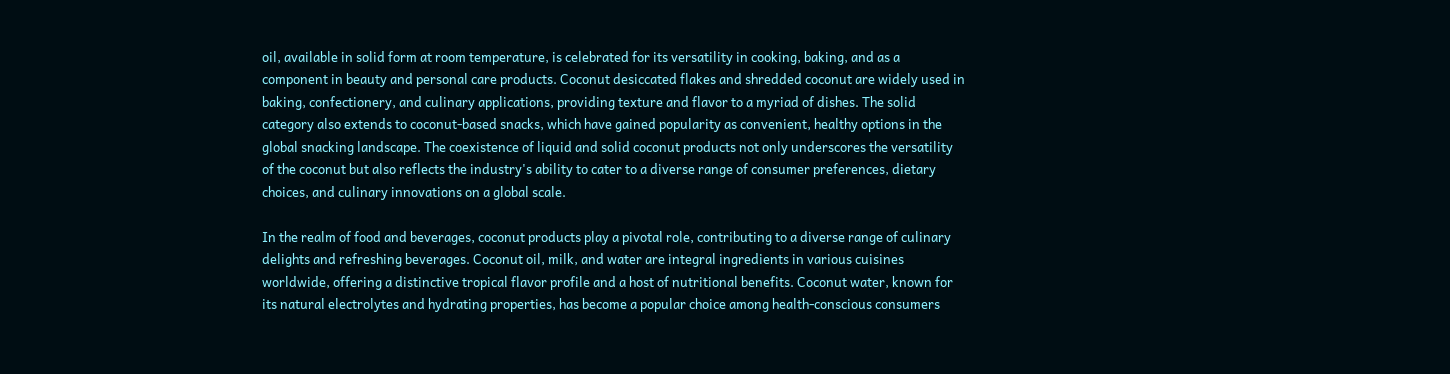oil, available in solid form at room temperature, is celebrated for its versatility in cooking, baking, and as a component in beauty and personal care products. Coconut desiccated flakes and shredded coconut are widely used in baking, confectionery, and culinary applications, providing texture and flavor to a myriad of dishes. The solid category also extends to coconut-based snacks, which have gained popularity as convenient, healthy options in the global snacking landscape. The coexistence of liquid and solid coconut products not only underscores the versatility of the coconut but also reflects the industry's ability to cater to a diverse range of consumer preferences, dietary choices, and culinary innovations on a global scale.

In the realm of food and beverages, coconut products play a pivotal role, contributing to a diverse range of culinary delights and refreshing beverages. Coconut oil, milk, and water are integral ingredients in various cuisines worldwide, offering a distinctive tropical flavor profile and a host of nutritional benefits. Coconut water, known for its natural electrolytes and hydrating properties, has become a popular choice among health-conscious consumers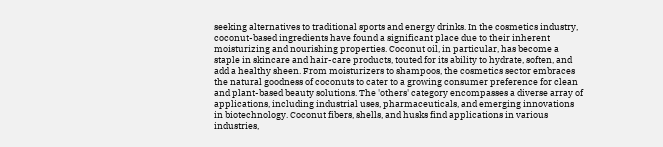seeking alternatives to traditional sports and energy drinks. In the cosmetics industry, coconut-based ingredients have found a significant place due to their inherent moisturizing and nourishing properties. Coconut oil, in particular, has become a staple in skincare and hair-care products, touted for its ability to hydrate, soften, and add a healthy sheen. From moisturizers to shampoos, the cosmetics sector embraces the natural goodness of coconuts to cater to a growing consumer preference for clean and plant-based beauty solutions. The 'others' category encompasses a diverse array of applications, including industrial uses, pharmaceuticals, and emerging innovations in biotechnology. Coconut fibers, shells, and husks find applications in various industries,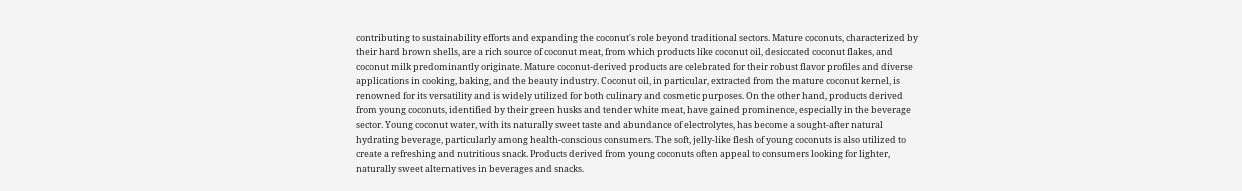contributing to sustainability efforts and expanding the coconut's role beyond traditional sectors. Mature coconuts, characterized by their hard brown shells, are a rich source of coconut meat, from which products like coconut oil, desiccated coconut flakes, and coconut milk predominantly originate. Mature coconut-derived products are celebrated for their robust flavor profiles and diverse applications in cooking, baking, and the beauty industry. Coconut oil, in particular, extracted from the mature coconut kernel, is renowned for its versatility and is widely utilized for both culinary and cosmetic purposes. On the other hand, products derived from young coconuts, identified by their green husks and tender white meat, have gained prominence, especially in the beverage sector. Young coconut water, with its naturally sweet taste and abundance of electrolytes, has become a sought-after natural hydrating beverage, particularly among health-conscious consumers. The soft, jelly-like flesh of young coconuts is also utilized to create a refreshing and nutritious snack. Products derived from young coconuts often appeal to consumers looking for lighter, naturally sweet alternatives in beverages and snacks.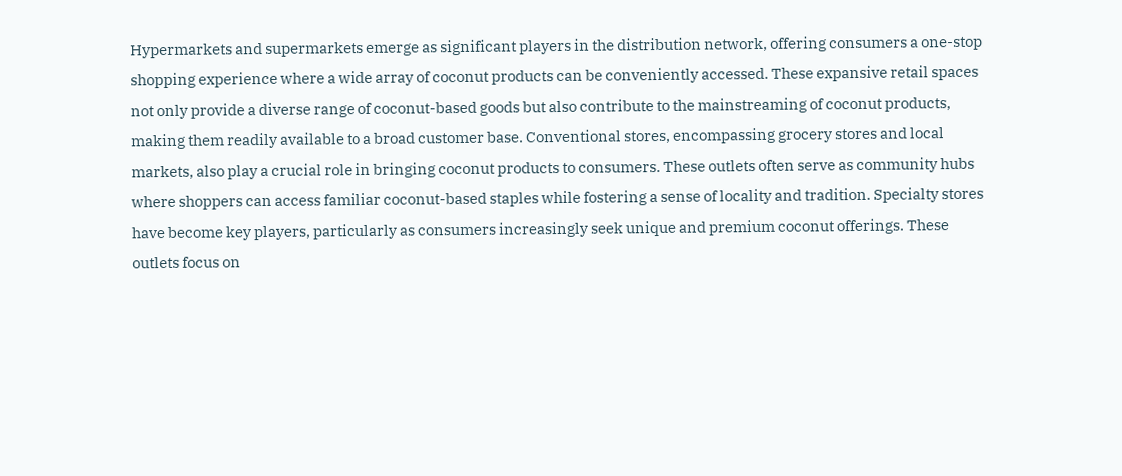Hypermarkets and supermarkets emerge as significant players in the distribution network, offering consumers a one-stop shopping experience where a wide array of coconut products can be conveniently accessed. These expansive retail spaces not only provide a diverse range of coconut-based goods but also contribute to the mainstreaming of coconut products, making them readily available to a broad customer base. Conventional stores, encompassing grocery stores and local markets, also play a crucial role in bringing coconut products to consumers. These outlets often serve as community hubs where shoppers can access familiar coconut-based staples while fostering a sense of locality and tradition. Specialty stores have become key players, particularly as consumers increasingly seek unique and premium coconut offerings. These outlets focus on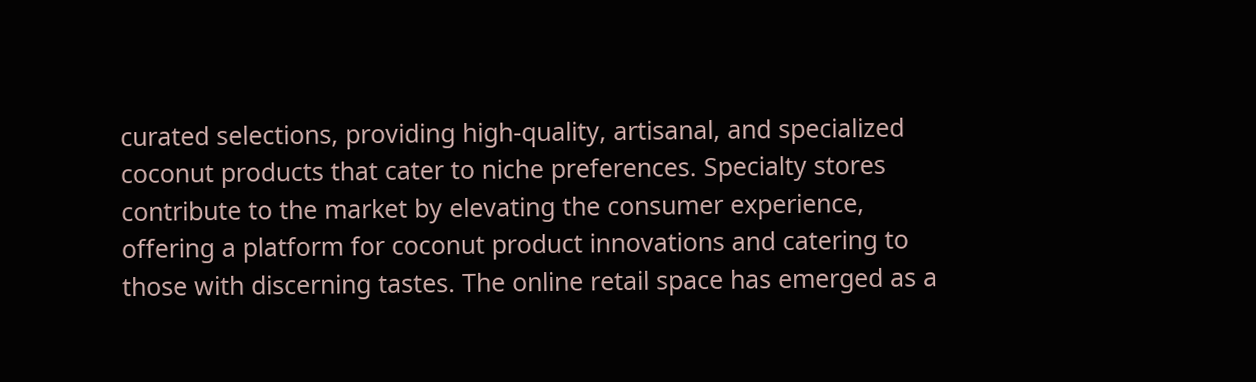curated selections, providing high-quality, artisanal, and specialized coconut products that cater to niche preferences. Specialty stores contribute to the market by elevating the consumer experience, offering a platform for coconut product innovations and catering to those with discerning tastes. The online retail space has emerged as a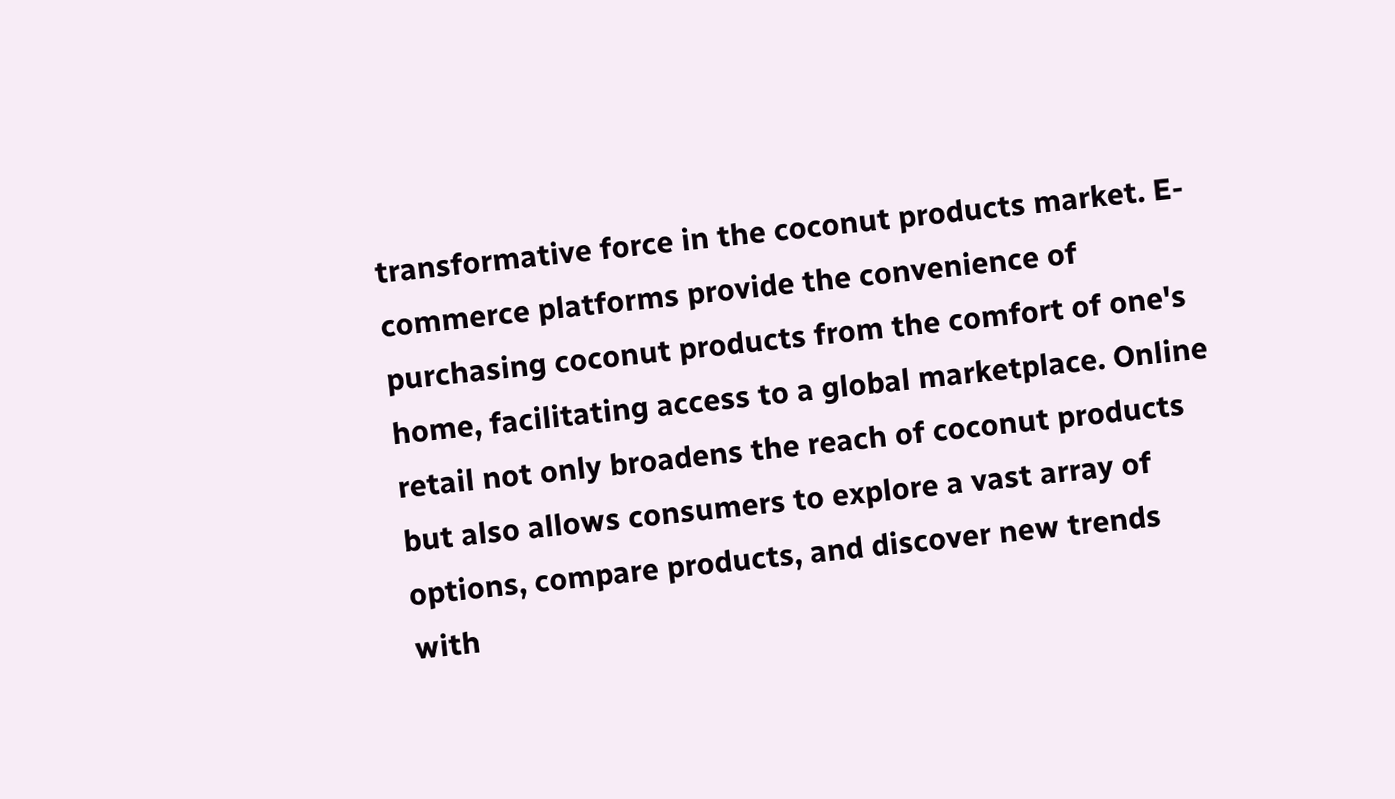transformative force in the coconut products market. E-commerce platforms provide the convenience of purchasing coconut products from the comfort of one's home, facilitating access to a global marketplace. Online retail not only broadens the reach of coconut products but also allows consumers to explore a vast array of options, compare products, and discover new trends with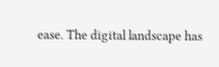ease. The digital landscape has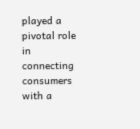played a pivotal role in connecting consumers with a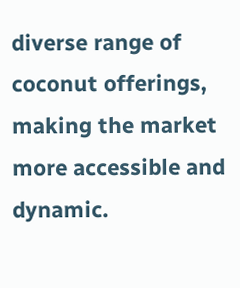diverse range of coconut offerings, making the market more accessible and dynamic.